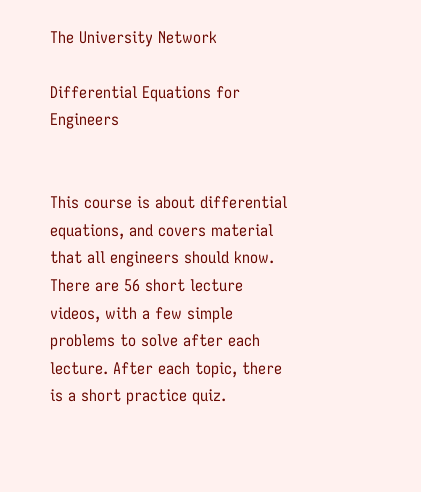The University Network

Differential Equations for Engineers


This course is about differential equations, and covers material that all engineers should know. There are 56 short lecture videos, with a few simple problems to solve after each lecture. After each topic, there is a short practice quiz.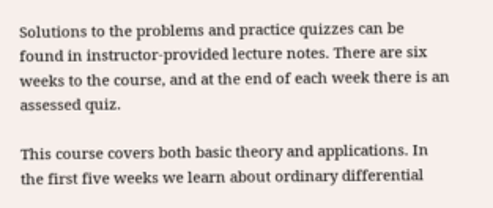Solutions to the problems and practice quizzes can be found in instructor-provided lecture notes. There are six weeks to the course, and at the end of each week there is an assessed quiz.

This course covers both basic theory and applications. In the first five weeks we learn about ordinary differential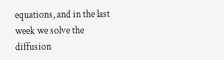equations, and in the last week we solve the diffusion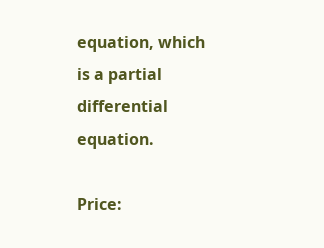equation, which is a partial differential equation.

Price: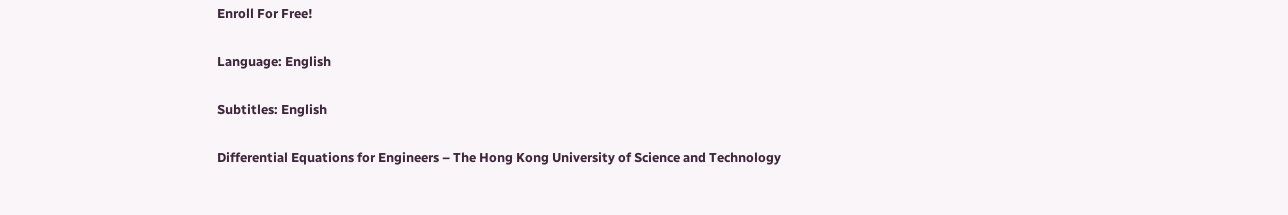Enroll For Free!

Language: English

Subtitles: English

Differential Equations for Engineers – The Hong Kong University of Science and Technology